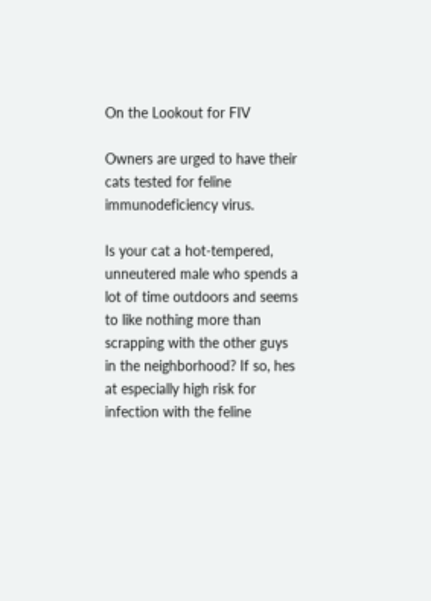On the Lookout for FIV

Owners are urged to have their cats tested for feline immunodeficiency virus.

Is your cat a hot-tempered, unneutered male who spends a lot of time outdoors and seems to like nothing more than scrapping with the other guys in the neighborhood? If so, hes at especially high risk for infection with the feline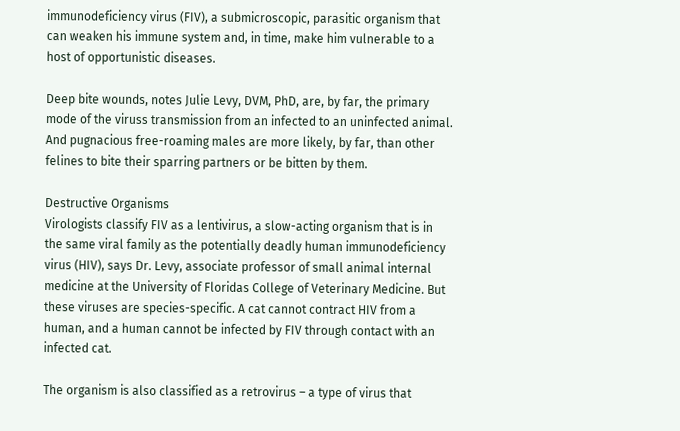immunodeficiency virus (FIV), a submicroscopic, parasitic organism that can weaken his immune system and, in time, make him vulnerable to a host of opportunistic diseases.

Deep bite wounds, notes Julie Levy, DVM, PhD, are, by far, the primary mode of the viruss transmission from an infected to an uninfected animal. And pugnacious free-roaming males are more likely, by far, than other felines to bite their sparring partners or be bitten by them.

Destructive Organisms
Virologists classify FIV as a lentivirus, a slow-acting organism that is in the same viral family as the potentially deadly human immunodeficiency virus (HIV), says Dr. Levy, associate professor of small animal internal medicine at the University of Floridas College of Veterinary Medicine. But these viruses are species-specific. A cat cannot contract HIV from a human, and a human cannot be infected by FIV through contact with an infected cat.

The organism is also classified as a retrovirus – a type of virus that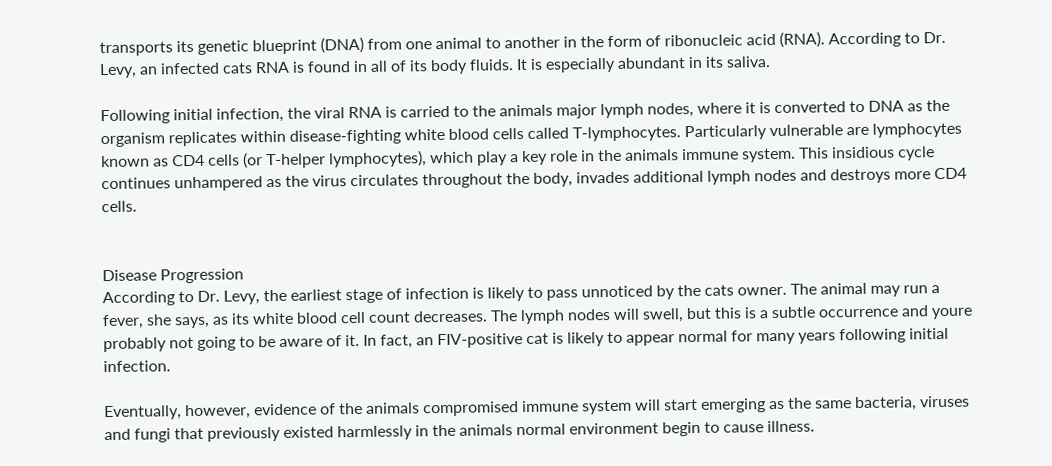transports its genetic blueprint (DNA) from one animal to another in the form of ribonucleic acid (RNA). According to Dr. Levy, an infected cats RNA is found in all of its body fluids. It is especially abundant in its saliva.

Following initial infection, the viral RNA is carried to the animals major lymph nodes, where it is converted to DNA as the organism replicates within disease-fighting white blood cells called T-lymphocytes. Particularly vulnerable are lymphocytes known as CD4 cells (or T-helper lymphocytes), which play a key role in the animals immune system. This insidious cycle continues unhampered as the virus circulates throughout the body, invades additional lymph nodes and destroys more CD4 cells.


Disease Progression
According to Dr. Levy, the earliest stage of infection is likely to pass unnoticed by the cats owner. The animal may run a fever, she says, as its white blood cell count decreases. The lymph nodes will swell, but this is a subtle occurrence and youre probably not going to be aware of it. In fact, an FIV-positive cat is likely to appear normal for many years following initial infection.

Eventually, however, evidence of the animals compromised immune system will start emerging as the same bacteria, viruses and fungi that previously existed harmlessly in the animals normal environment begin to cause illness.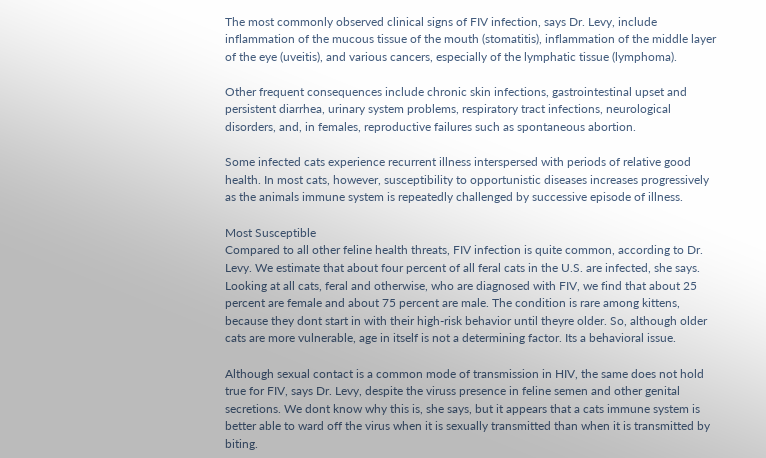The most commonly observed clinical signs of FIV infection, says Dr. Levy, include inflammation of the mucous tissue of the mouth (stomatitis), inflammation of the middle layer of the eye (uveitis), and various cancers, especially of the lymphatic tissue (lymphoma).

Other frequent consequences include chronic skin infections, gastrointestinal upset and persistent diarrhea, urinary system problems, respiratory tract infections, neurological disorders, and, in females, reproductive failures such as spontaneous abortion.

Some infected cats experience recurrent illness interspersed with periods of relative good health. In most cats, however, susceptibility to opportunistic diseases increases progressively as the animals immune system is repeatedly challenged by successive episode of illness.

Most Susceptible
Compared to all other feline health threats, FIV infection is quite common, according to Dr. Levy. We estimate that about four percent of all feral cats in the U.S. are infected, she says. Looking at all cats, feral and otherwise, who are diagnosed with FIV, we find that about 25 percent are female and about 75 percent are male. The condition is rare among kittens, because they dont start in with their high-risk behavior until theyre older. So, although older cats are more vulnerable, age in itself is not a determining factor. Its a behavioral issue.

Although sexual contact is a common mode of transmission in HIV, the same does not hold true for FIV, says Dr. Levy, despite the viruss presence in feline semen and other genital secretions. We dont know why this is, she says, but it appears that a cats immune system is better able to ward off the virus when it is sexually transmitted than when it is transmitted by biting.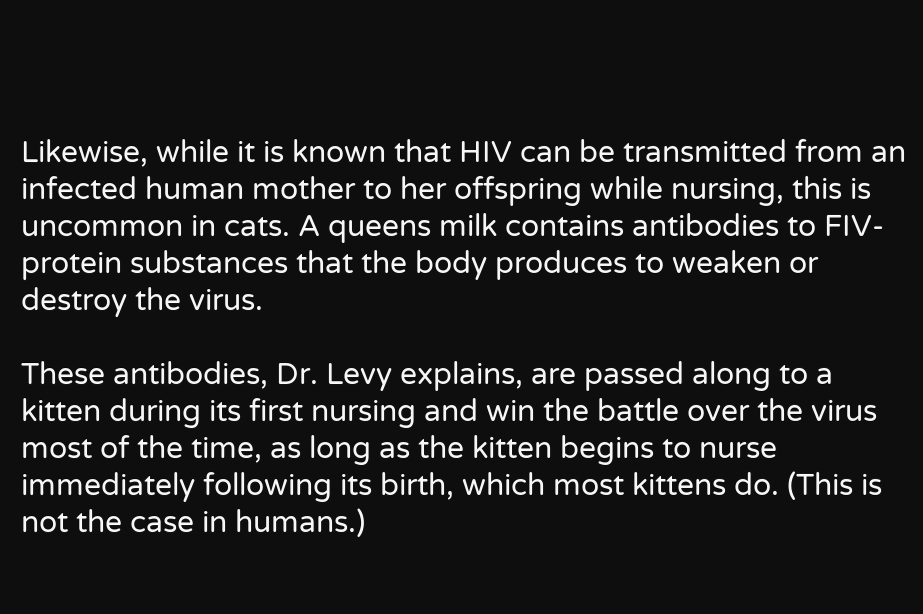Likewise, while it is known that HIV can be transmitted from an infected human mother to her offspring while nursing, this is uncommon in cats. A queens milk contains antibodies to FIV-protein substances that the body produces to weaken or destroy the virus.

These antibodies, Dr. Levy explains, are passed along to a kitten during its first nursing and win the battle over the virus most of the time, as long as the kitten begins to nurse immediately following its birth, which most kittens do. (This is not the case in humans.)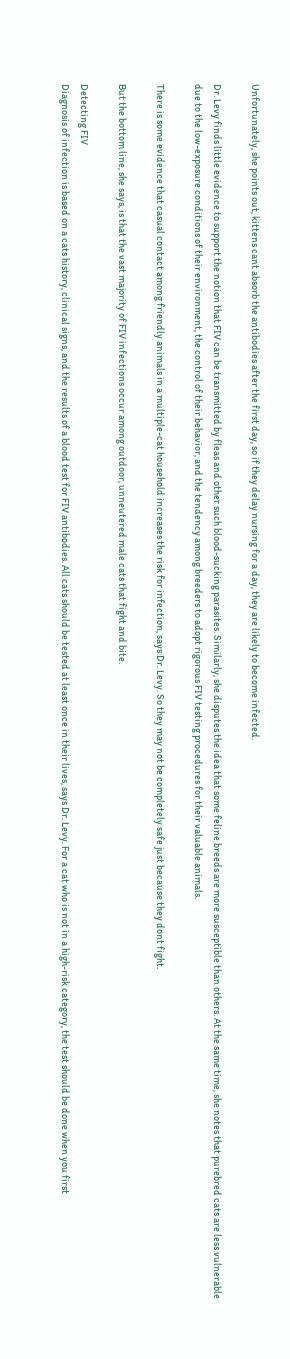Unfortunately, she points out, kittens cant absorb the antibodies after the first day, so if they delay nursing for a day, they are likely to become infected.

Dr. Levy finds little evidence to support the notion that FIV can be transmitted by fleas and other such blood-sucking parasites. Similarly, she disputes the idea that some feline breeds are more susceptible than others. At the same time, she notes that purebred cats are less vulnerable due to the low-exposure conditions of their environment, the control of their behavior, and the tendency among breeders to adopt rigorous FIV testing procedures for their valuable animals.

There is some evidence that casual contact among friendly animals in a multiple-cat household increases the risk for infection, says Dr. Levy. So they may not be completely safe just because they dont fight.

But the bottom line, she says, is that the vast majority of FIV infections occur among outdoor, unneutered male cats that fight and bite.

Detecting FIV
Diagnosis of infection is based on a cats history, clinical signs, and the results of a blood test for FIV antibodies. All cats should be tested at least once in their lives, says Dr. Levy. For a cat who is not in a high-risk category, the test should be done when you first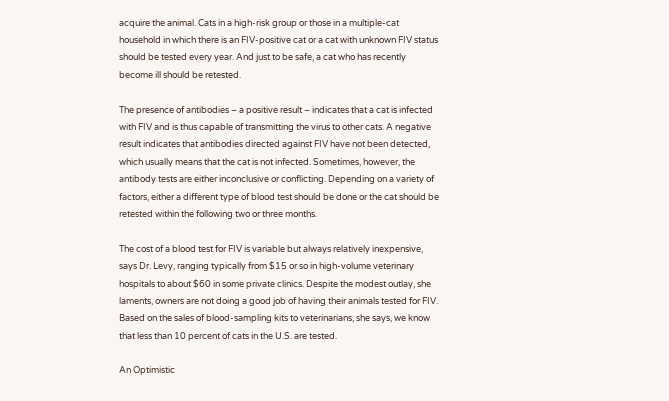acquire the animal. Cats in a high-risk group or those in a multiple-cat household in which there is an FIV-positive cat or a cat with unknown FIV status should be tested every year. And just to be safe, a cat who has recently become ill should be retested.

The presence of antibodies – a positive result – indicates that a cat is infected with FIV and is thus capable of transmitting the virus to other cats. A negative result indicates that antibodies directed against FIV have not been detected, which usually means that the cat is not infected. Sometimes, however, the antibody tests are either inconclusive or conflicting. Depending on a variety of factors, either a different type of blood test should be done or the cat should be retested within the following two or three months.

The cost of a blood test for FIV is variable but always relatively inexpensive, says Dr. Levy, ranging typically from $15 or so in high-volume veterinary hospitals to about $60 in some private clinics. Despite the modest outlay, she laments, owners are not doing a good job of having their animals tested for FIV. Based on the sales of blood-sampling kits to veterinarians, she says, we know that less than 10 percent of cats in the U.S. are tested.

An Optimistic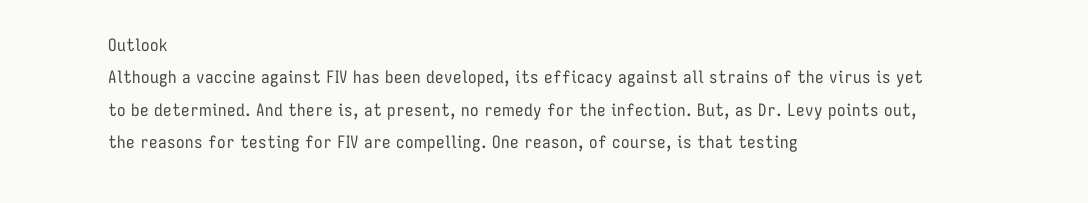Outlook
Although a vaccine against FIV has been developed, its efficacy against all strains of the virus is yet to be determined. And there is, at present, no remedy for the infection. But, as Dr. Levy points out, the reasons for testing for FIV are compelling. One reason, of course, is that testing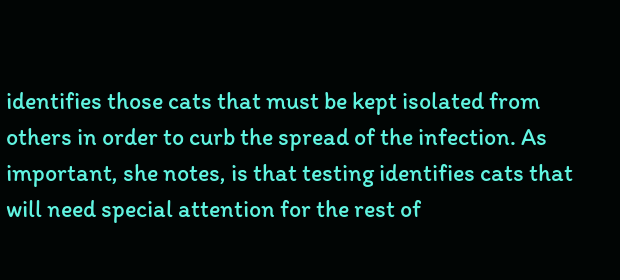identifies those cats that must be kept isolated from others in order to curb the spread of the infection. As important, she notes, is that testing identifies cats that will need special attention for the rest of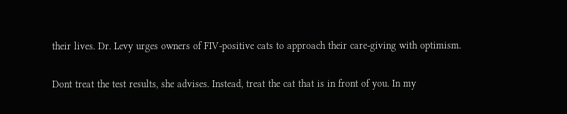their lives. Dr. Levy urges owners of FIV-positive cats to approach their care-giving with optimism.

Dont treat the test results, she advises. Instead, treat the cat that is in front of you. In my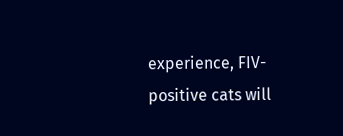experience, FIV-positive cats will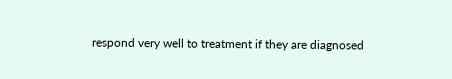respond very well to treatment if they are diagnosed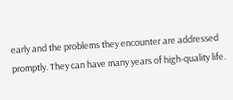early and the problems they encounter are addressed promptly. They can have many years of high-quality life.